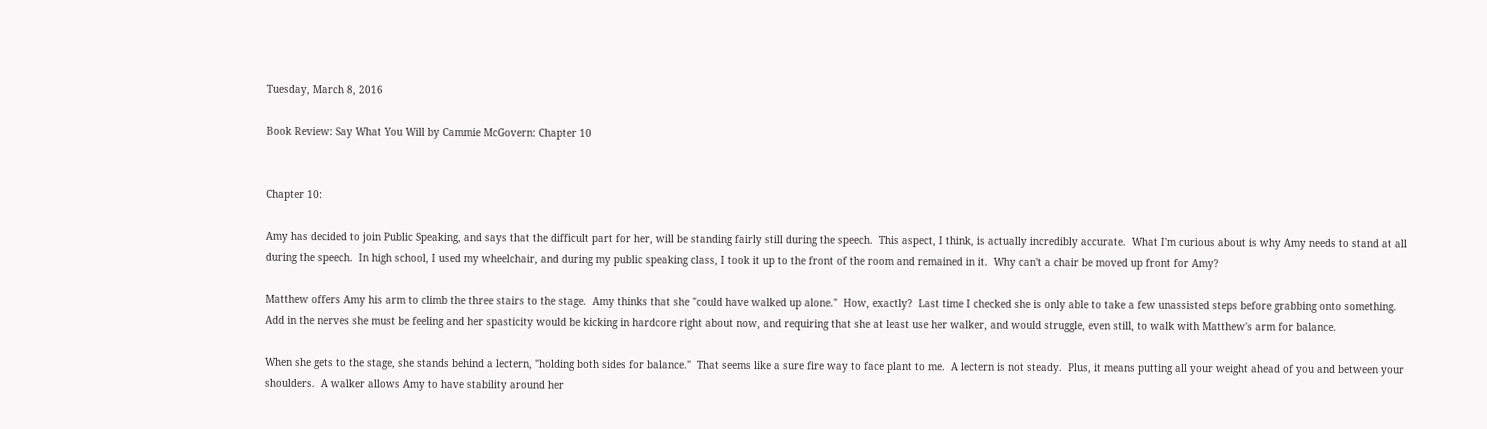Tuesday, March 8, 2016

Book Review: Say What You Will by Cammie McGovern: Chapter 10


Chapter 10:

Amy has decided to join Public Speaking, and says that the difficult part for her, will be standing fairly still during the speech.  This aspect, I think, is actually incredibly accurate.  What I'm curious about is why Amy needs to stand at all during the speech.  In high school, I used my wheelchair, and during my public speaking class, I took it up to the front of the room and remained in it.  Why can't a chair be moved up front for Amy?

Matthew offers Amy his arm to climb the three stairs to the stage.  Amy thinks that she "could have walked up alone."  How, exactly?  Last time I checked she is only able to take a few unassisted steps before grabbing onto something.  Add in the nerves she must be feeling and her spasticity would be kicking in hardcore right about now, and requiring that she at least use her walker, and would struggle, even still, to walk with Matthew's arm for balance.

When she gets to the stage, she stands behind a lectern, "holding both sides for balance."  That seems like a sure fire way to face plant to me.  A lectern is not steady.  Plus, it means putting all your weight ahead of you and between your shoulders.  A walker allows Amy to have stability around her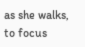as she walks, to focus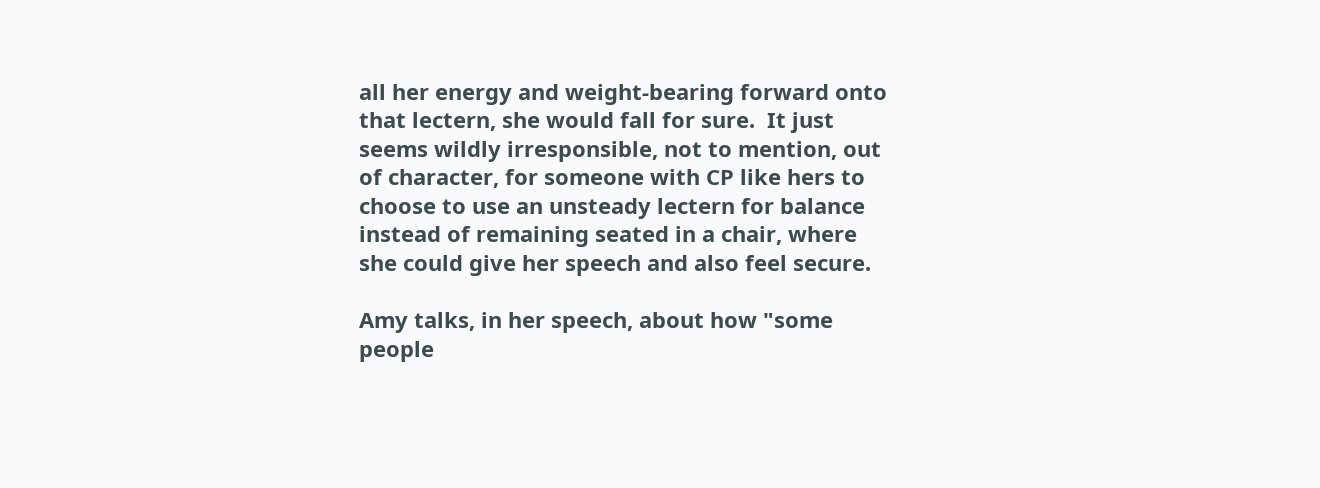all her energy and weight-bearing forward onto that lectern, she would fall for sure.  It just seems wildly irresponsible, not to mention, out of character, for someone with CP like hers to choose to use an unsteady lectern for balance instead of remaining seated in a chair, where she could give her speech and also feel secure.

Amy talks, in her speech, about how "some people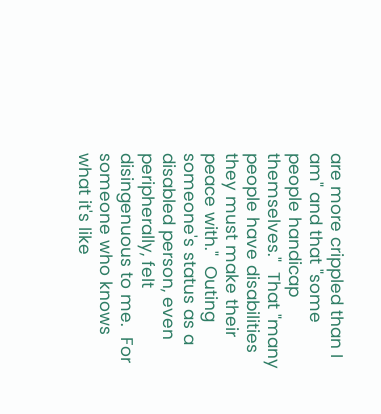are more crippled than I am" and that "some people handicap themselves."  That "many people have disabilities they must make their peace with."  Outing someone's status as a disabled person, even peripherally, felt disingenuous to me.  For someone who knows what it's like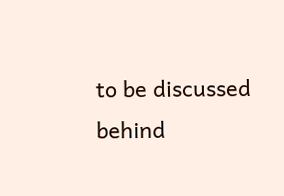to be discussed behind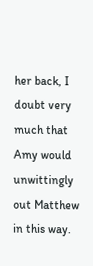her back, I doubt very much that Amy would unwittingly out Matthew in this way.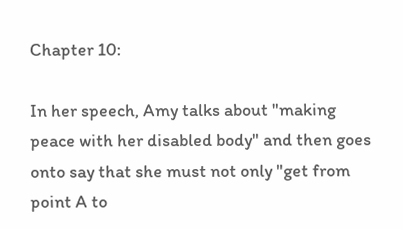Chapter 10:

In her speech, Amy talks about "making peace with her disabled body" and then goes onto say that she must not only "get from point A to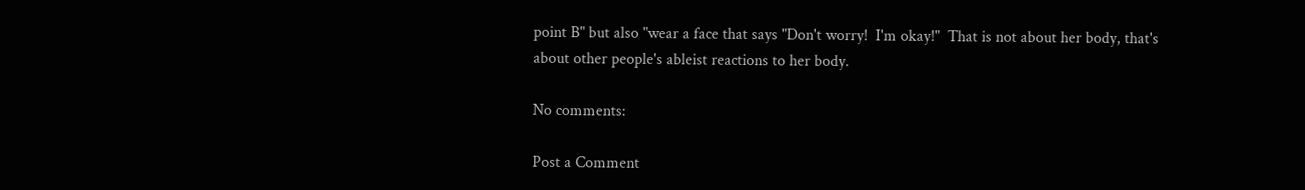point B" but also "wear a face that says "Don't worry!  I'm okay!"  That is not about her body, that's about other people's ableist reactions to her body.

No comments:

Post a Comment